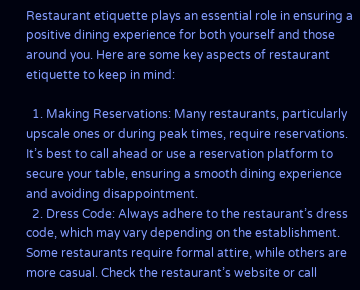Restaurant etiquette plays an essential role in ensuring a positive dining experience for both yourself and those around you. Here are some key aspects of restaurant etiquette to keep in mind:

  1. Making Reservations: Many restaurants, particularly upscale ones or during peak times, require reservations. It’s best to call ahead or use a reservation platform to secure your table, ensuring a smooth dining experience and avoiding disappointment.
  2. Dress Code: Always adhere to the restaurant’s dress code, which may vary depending on the establishment. Some restaurants require formal attire, while others are more casual. Check the restaurant’s website or call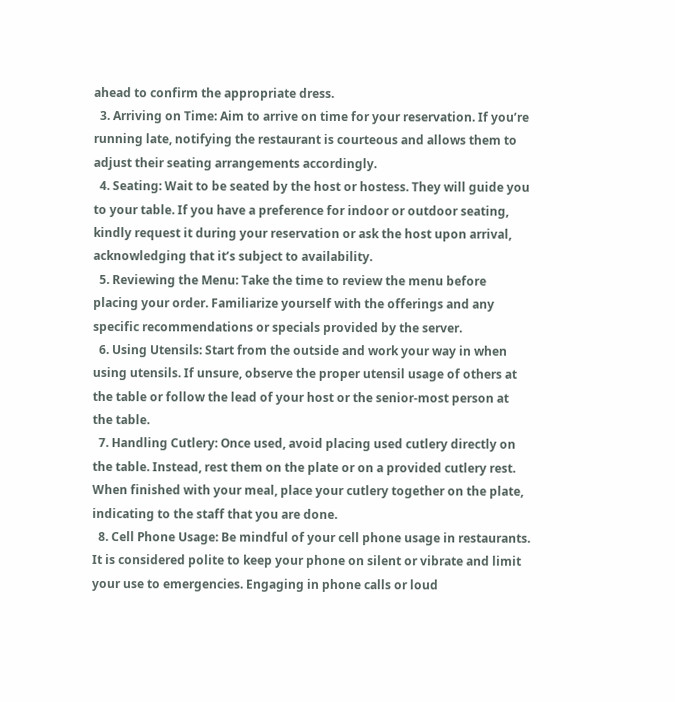ahead to confirm the appropriate dress.
  3. Arriving on Time: Aim to arrive on time for your reservation. If you’re running late, notifying the restaurant is courteous and allows them to adjust their seating arrangements accordingly.
  4. Seating: Wait to be seated by the host or hostess. They will guide you to your table. If you have a preference for indoor or outdoor seating, kindly request it during your reservation or ask the host upon arrival, acknowledging that it’s subject to availability.
  5. Reviewing the Menu: Take the time to review the menu before placing your order. Familiarize yourself with the offerings and any specific recommendations or specials provided by the server.
  6. Using Utensils: Start from the outside and work your way in when using utensils. If unsure, observe the proper utensil usage of others at the table or follow the lead of your host or the senior-most person at the table.
  7. Handling Cutlery: Once used, avoid placing used cutlery directly on the table. Instead, rest them on the plate or on a provided cutlery rest. When finished with your meal, place your cutlery together on the plate, indicating to the staff that you are done.
  8. Cell Phone Usage: Be mindful of your cell phone usage in restaurants. It is considered polite to keep your phone on silent or vibrate and limit your use to emergencies. Engaging in phone calls or loud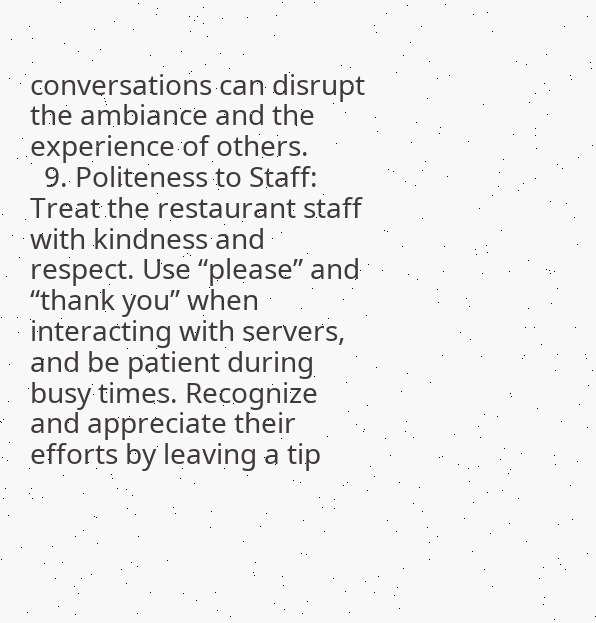conversations can disrupt the ambiance and the experience of others.
  9. Politeness to Staff: Treat the restaurant staff with kindness and respect. Use “please” and “thank you” when interacting with servers, and be patient during busy times. Recognize and appreciate their efforts by leaving a tip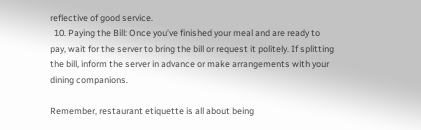reflective of good service.
  10. Paying the Bill: Once you’ve finished your meal and are ready to pay, wait for the server to bring the bill or request it politely. If splitting the bill, inform the server in advance or make arrangements with your dining companions.

Remember, restaurant etiquette is all about being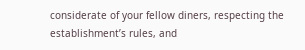considerate of your fellow diners, respecting the establishment’s rules, and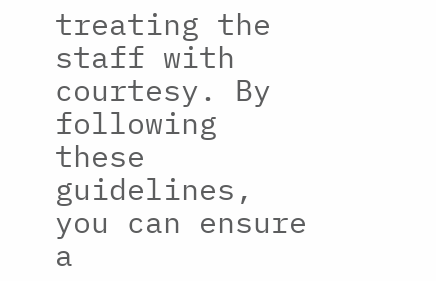treating the staff with courtesy. By following these guidelines, you can ensure a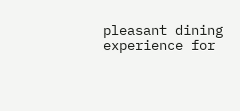pleasant dining experience for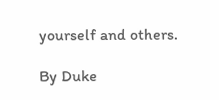yourself and others.

By Duke